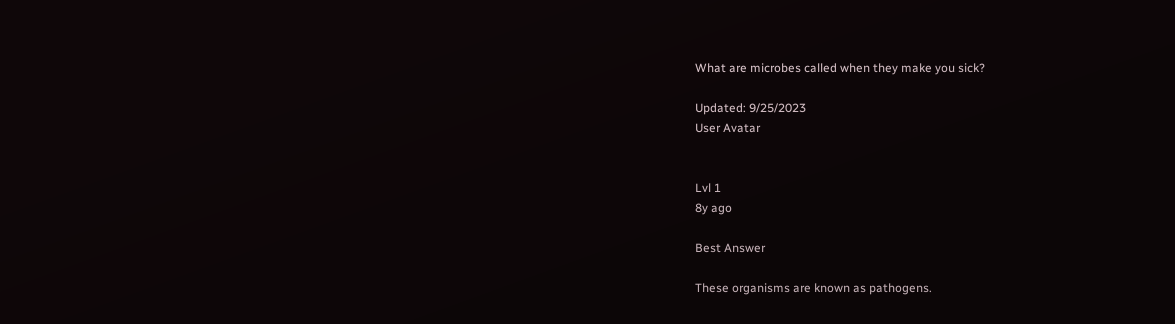What are microbes called when they make you sick?

Updated: 9/25/2023
User Avatar


Lvl 1
8y ago

Best Answer

These organisms are known as pathogens.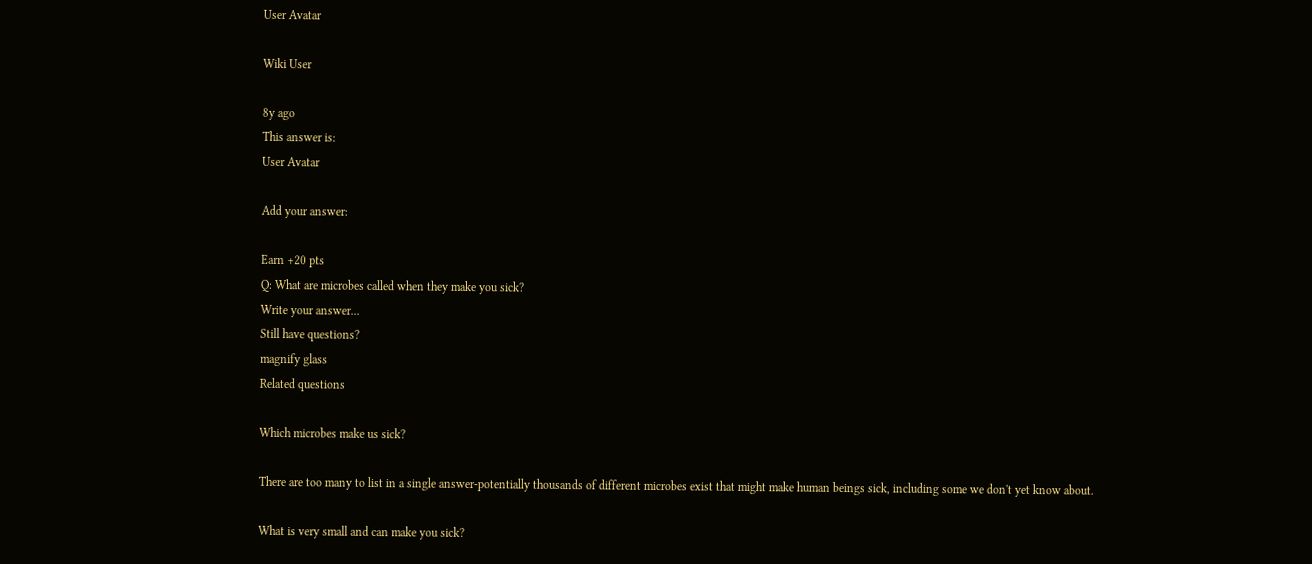User Avatar

Wiki User

8y ago
This answer is:
User Avatar

Add your answer:

Earn +20 pts
Q: What are microbes called when they make you sick?
Write your answer...
Still have questions?
magnify glass
Related questions

Which microbes make us sick?

There are too many to list in a single answer-potentially thousands of different microbes exist that might make human beings sick, including some we don't yet know about.

What is very small and can make you sick?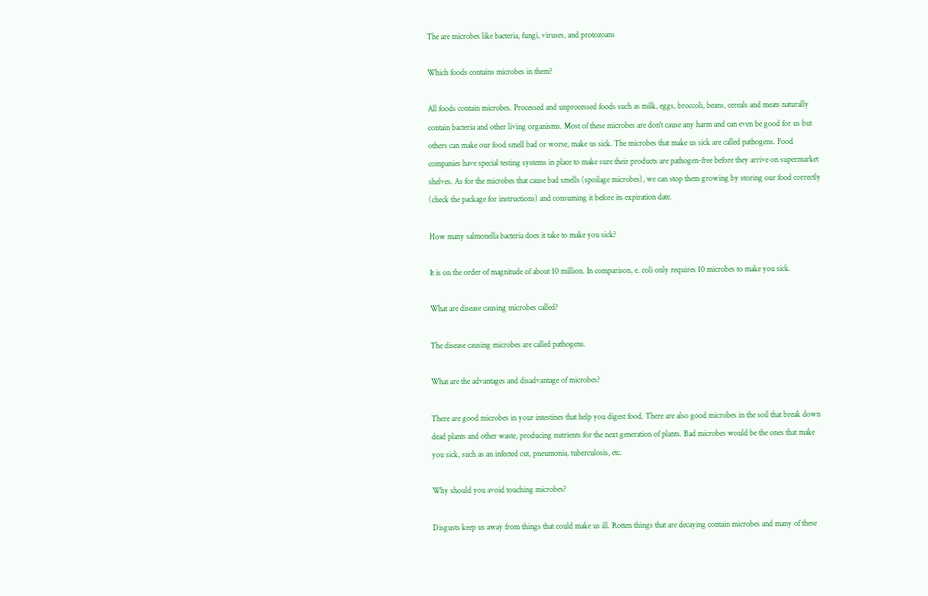The are microbes like bacteria, fungi, viruses, and protozoans

Which foods contains microbes in them?

All foods contain microbes. Processed and unprocessed foods such as milk, eggs, broccoli, beans, cereals and meats naturally contain bacteria and other living organisms. Most of these microbes are don't cause any harm and can even be good for us but others can make our food smell bad or worse, make us sick. The microbes that make us sick are called pathogens. Food companies have special testing systems in place to make sure their products are pathogen-free before they arrive on supermarket shelves. As for the microbes that cause bad smells (spoilage microbes), we can stop them growing by storing our food correctly (check the package for instructions) and consuming it before its expiration date.

How many salmonella bacteria does it take to make you sick?

It is on the order of magnitude of about 10 million. In comparison, e. coli only requires 10 microbes to make you sick.

What are disease causing microbes called?

The disease causing microbes are called pathogens.

What are the advantages and disadvantage of microbes?

There are good microbes in your intestines that help you digest food. There are also good microbes in the soil that break down dead plants and other waste, producing nutrients for the next generation of plants. Bad microbes would be the ones that make you sick, such as an infected cut, pneumonia, tuberculosis, etc.

Why should you avoid touching microbes?

Disgusts keep us away from things that could make us ill. Rotten things that are decaying contain microbes and many of these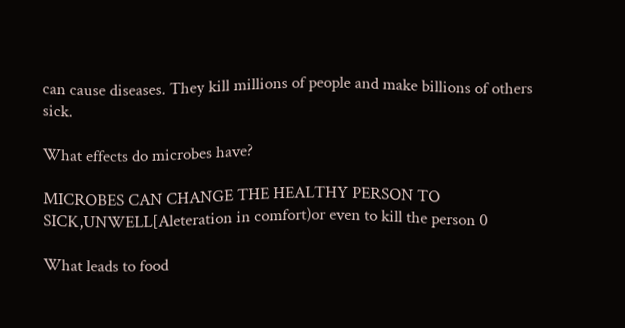can cause diseases. They kill millions of people and make billions of others sick.

What effects do microbes have?

MICROBES CAN CHANGE THE HEALTHY PERSON TO SICK,UNWELL[Aleteration in comfort)or even to kill the person 0

What leads to food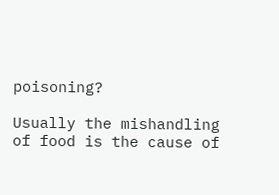poisoning?

Usually the mishandling of food is the cause of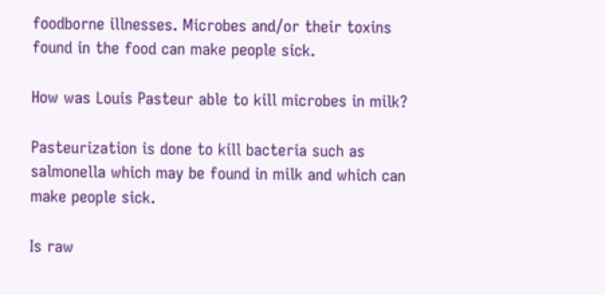foodborne illnesses. Microbes and/or their toxins found in the food can make people sick.

How was Louis Pasteur able to kill microbes in milk?

Pasteurization is done to kill bacteria such as salmonella which may be found in milk and which can make people sick.

Is raw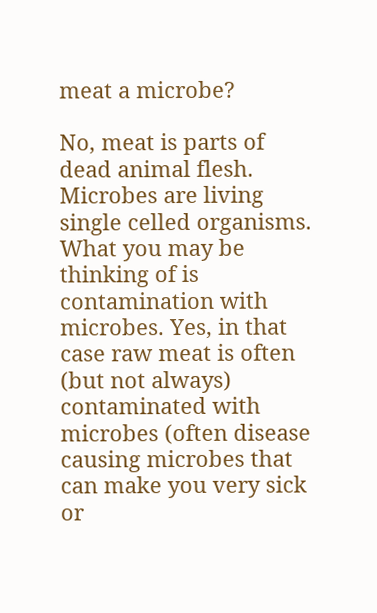meat a microbe?

No, meat is parts of dead animal flesh. Microbes are living single celled organisms. What you may be thinking of is contamination with microbes. Yes, in that case raw meat is often (but not always) contaminated with microbes (often disease causing microbes that can make you very sick or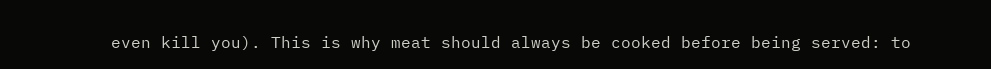even kill you). This is why meat should always be cooked before being served: to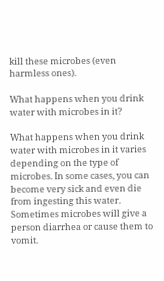kill these microbes (even harmless ones).

What happens when you drink water with microbes in it?

What happens when you drink water with microbes in it varies depending on the type of microbes. In some cases, you can become very sick and even die from ingesting this water. Sometimes microbes will give a person diarrhea or cause them to vomit.